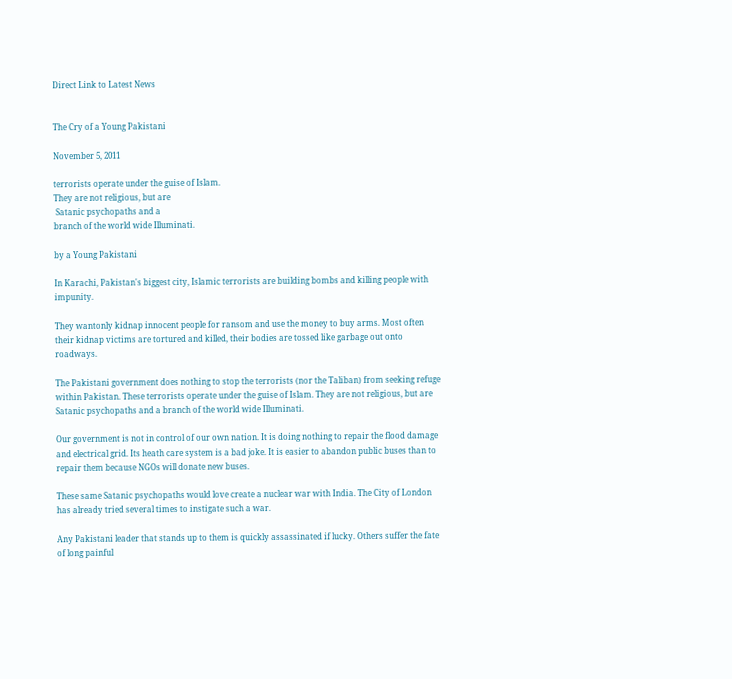Direct Link to Latest News


The Cry of a Young Pakistani

November 5, 2011

terrorists operate under the guise of Islam.
They are not religious, but are
 Satanic psychopaths and a
branch of the world wide Illuminati.

by a Young Pakistani

In Karachi, Pakistan's biggest city, Islamic terrorists are building bombs and killing people with impunity.

They wantonly kidnap innocent people for ransom and use the money to buy arms. Most often their kidnap victims are tortured and killed, their bodies are tossed like garbage out onto roadways.

The Pakistani government does nothing to stop the terrorists (nor the Taliban) from seeking refuge within Pakistan. These terrorists operate under the guise of Islam. They are not religious, but are Satanic psychopaths and a branch of the world wide Illuminati.

Our government is not in control of our own nation. It is doing nothing to repair the flood damage and electrical grid. Its heath care system is a bad joke. It is easier to abandon public buses than to repair them because NGOs will donate new buses.

These same Satanic psychopaths would love create a nuclear war with India. The City of London has already tried several times to instigate such a war.

Any Pakistani leader that stands up to them is quickly assassinated if lucky. Others suffer the fate of long painful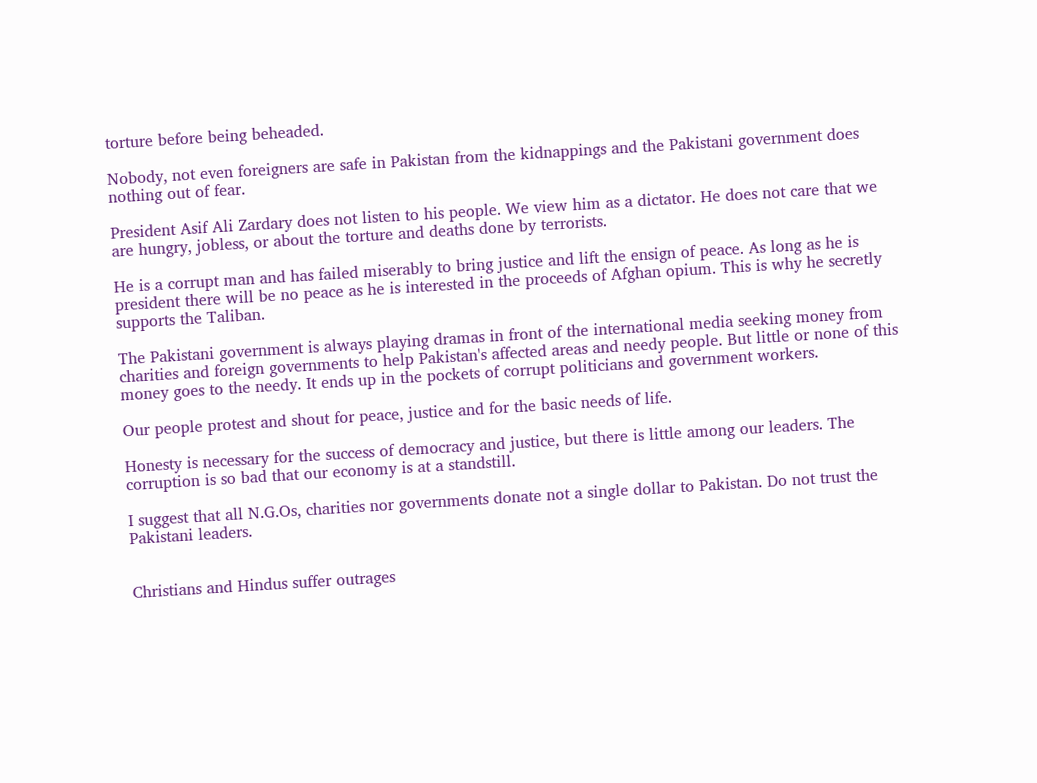torture before being beheaded.

Nobody, not even foreigners are safe in Pakistan from the kidnappings and the Pakistani government does nothing out of fear.

President Asif Ali Zardary does not listen to his people. We view him as a dictator. He does not care that we are hungry, jobless, or about the torture and deaths done by terrorists.

He is a corrupt man and has failed miserably to bring justice and lift the ensign of peace. As long as he is president there will be no peace as he is interested in the proceeds of Afghan opium. This is why he secretly supports the Taliban.

The Pakistani government is always playing dramas in front of the international media seeking money from charities and foreign governments to help Pakistan's affected areas and needy people. But little or none of this money goes to the needy. It ends up in the pockets of corrupt politicians and government workers.

Our people protest and shout for peace, justice and for the basic needs of life.

Honesty is necessary for the success of democracy and justice, but there is little among our leaders. The corruption is so bad that our economy is at a standstill.

I suggest that all N.G.Os, charities nor governments donate not a single dollar to Pakistan. Do not trust the Pakistani leaders.


Christians and Hindus suffer outrages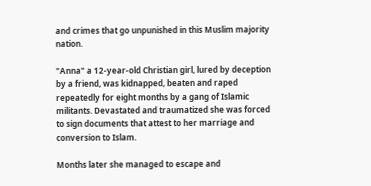and crimes that go unpunished in this Muslim majority nation.

"Anna" a 12-year-old Christian girl, lured by deception by a friend, was kidnapped, beaten and raped repeatedly for eight months by a gang of Islamic militants. Devastated and traumatized she was forced to sign documents that attest to her marriage and conversion to Islam.

Months later she managed to escape and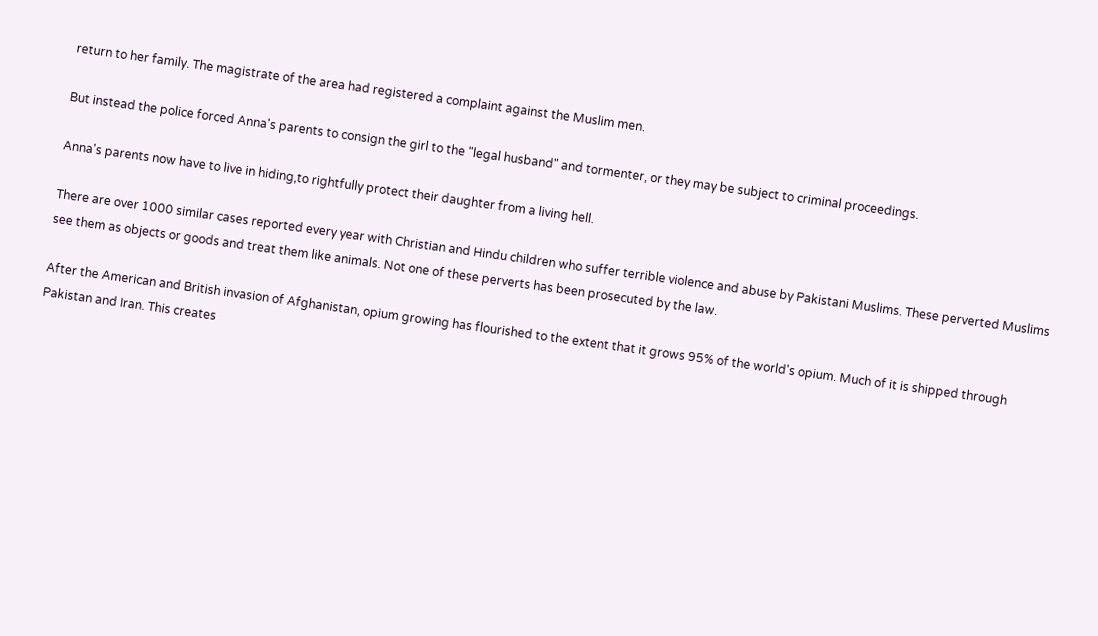return to her family. The magistrate of the area had registered a complaint against the Muslim men.

But instead the police forced Anna's parents to consign the girl to the "legal husband" and tormenter, or they may be subject to criminal proceedings.

Anna's parents now have to live in hiding,to rightfully protect their daughter from a living hell.

There are over 1000 similar cases reported every year with Christian and Hindu children who suffer terrible violence and abuse by Pakistani Muslims. These perverted Muslims see them as objects or goods and treat them like animals. Not one of these perverts has been prosecuted by the law.

After the American and British invasion of Afghanistan, opium growing has flourished to the extent that it grows 95% of the world's opium. Much of it is shipped through Pakistan and Iran. This creates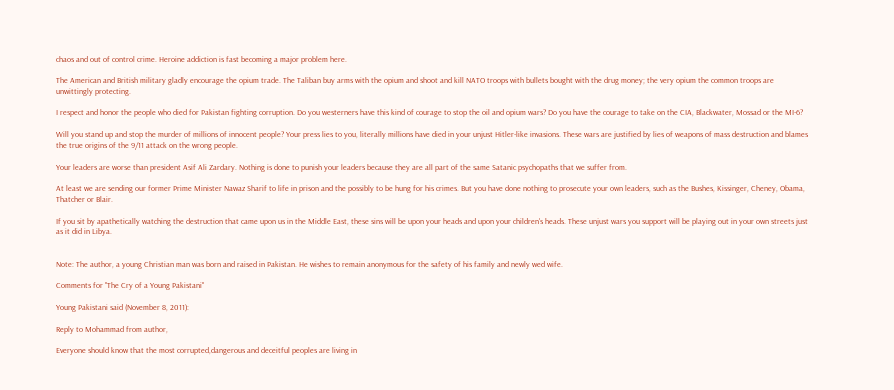chaos and out of control crime. Heroine addiction is fast becoming a major problem here.

The American and British military gladly encourage the opium trade. The Taliban buy arms with the opium and shoot and kill NATO troops with bullets bought with the drug money; the very opium the common troops are unwittingly protecting.

I respect and honor the people who died for Pakistan fighting corruption. Do you westerners have this kind of courage to stop the oil and opium wars? Do you have the courage to take on the CIA, Blackwater, Mossad or the MI-6?

Will you stand up and stop the murder of millions of innocent people? Your press lies to you, literally millions have died in your unjust Hitler-like invasions. These wars are justified by lies of weapons of mass destruction and blames the true origins of the 9/11 attack on the wrong people.

Your leaders are worse than president Asif Ali Zardary. Nothing is done to punish your leaders because they are all part of the same Satanic psychopaths that we suffer from.

At least we are sending our former Prime Minister Nawaz Sharif to life in prison and the possibly to be hung for his crimes. But you have done nothing to prosecute your own leaders, such as the Bushes, Kissinger, Cheney, Obama, Thatcher or Blair.

If you sit by apathetically watching the destruction that came upon us in the Middle East, these sins will be upon your heads and upon your children's heads. These unjust wars you support will be playing out in your own streets just as it did in Libya.


Note: The author, a young Christian man was born and raised in Pakistan. He wishes to remain anonymous for the safety of his family and newly wed wife.

Comments for "The Cry of a Young Pakistani"

Young Pakistani said (November 8, 2011):

Reply to Mohammad from author,

Everyone should know that the most corrupted,dangerous and deceitful peoples are living in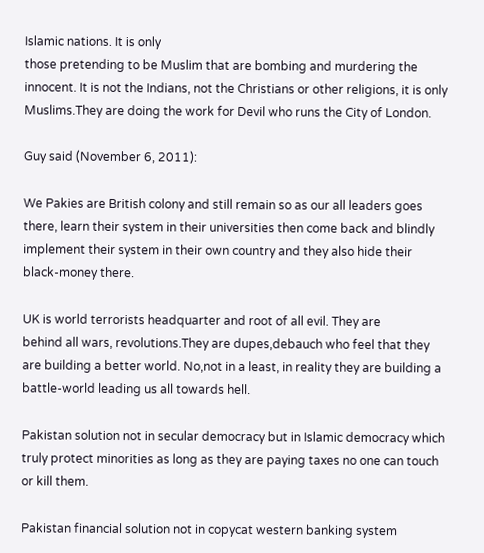Islamic nations. It is only
those pretending to be Muslim that are bombing and murdering the innocent. It is not the Indians, not the Christians or other religions, it is only Muslims.They are doing the work for Devil who runs the City of London.

Guy said (November 6, 2011):

We Pakies are British colony and still remain so as our all leaders goes there, learn their system in their universities then come back and blindly implement their system in their own country and they also hide their black-money there.

UK is world terrorists headquarter and root of all evil. They are
behind all wars, revolutions.They are dupes,debauch who feel that they are building a better world. No,not in a least, in reality they are building a battle-world leading us all towards hell.

Pakistan solution not in secular democracy but in Islamic democracy which truly protect minorities as long as they are paying taxes no one can touch or kill them.

Pakistan financial solution not in copycat western banking system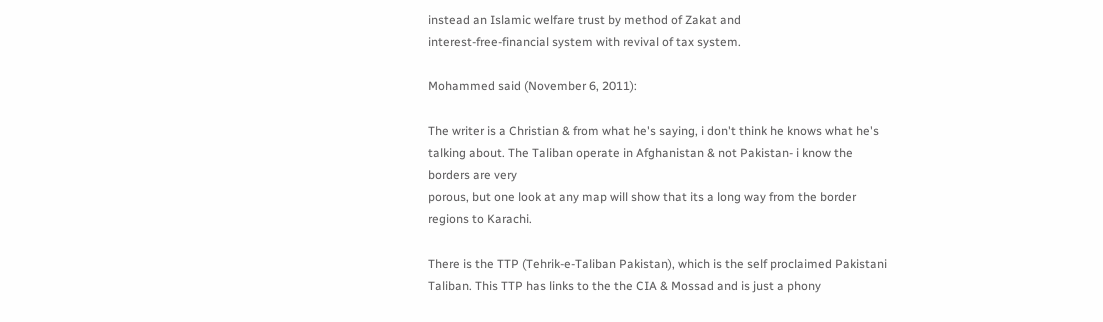instead an Islamic welfare trust by method of Zakat and
interest-free-financial system with revival of tax system.

Mohammed said (November 6, 2011):

The writer is a Christian & from what he's saying, i don't think he knows what he's talking about. The Taliban operate in Afghanistan & not Pakistan- i know the borders are very
porous, but one look at any map will show that its a long way from the border regions to Karachi.

There is the TTP (Tehrik-e-Taliban Pakistan), which is the self proclaimed Pakistani Taliban. This TTP has links to the the CIA & Mossad and is just a phony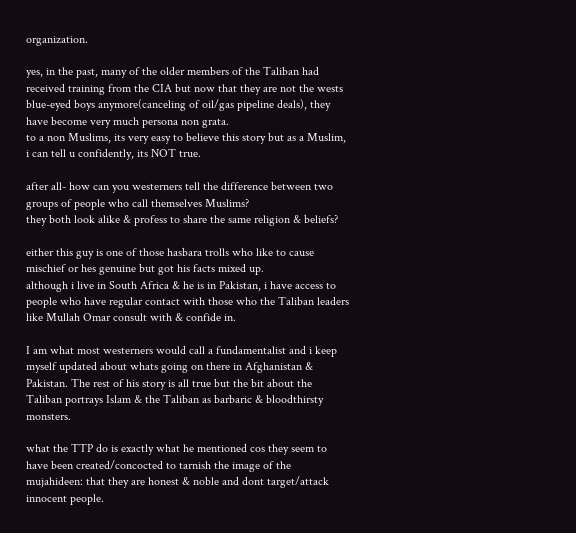organization.

yes, in the past, many of the older members of the Taliban had received training from the CIA but now that they are not the wests blue-eyed boys anymore(canceling of oil/gas pipeline deals), they have become very much persona non grata.
to a non Muslims, its very easy to believe this story but as a Muslim, i can tell u confidently, its NOT true.

after all- how can you westerners tell the difference between two groups of people who call themselves Muslims?
they both look alike & profess to share the same religion & beliefs?

either this guy is one of those hasbara trolls who like to cause mischief or hes genuine but got his facts mixed up.
although i live in South Africa & he is in Pakistan, i have access to people who have regular contact with those who the Taliban leaders like Mullah Omar consult with & confide in.

I am what most westerners would call a fundamentalist and i keep myself updated about whats going on there in Afghanistan & Pakistan. The rest of his story is all true but the bit about the Taliban portrays Islam & the Taliban as barbaric & bloodthirsty monsters.

what the TTP do is exactly what he mentioned cos they seem to have been created/concocted to tarnish the image of the mujahideen: that they are honest & noble and dont target/attack innocent people.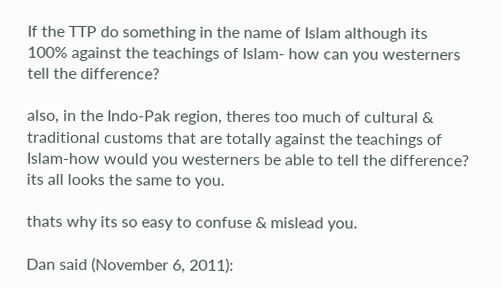If the TTP do something in the name of Islam although its 100% against the teachings of Islam- how can you westerners tell the difference?

also, in the Indo-Pak region, theres too much of cultural & traditional customs that are totally against the teachings of Islam-how would you westerners be able to tell the difference?
its all looks the same to you.

thats why its so easy to confuse & mislead you.

Dan said (November 6, 2011):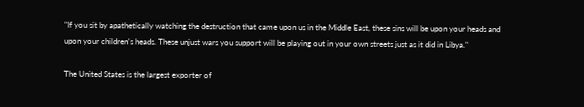"If you sit by apathetically watching the destruction that came upon us in the Middle East, these sins will be upon your heads and upon your children's heads. These unjust wars you support will be playing out in your own streets just as it did in Libya."

The United States is the largest exporter of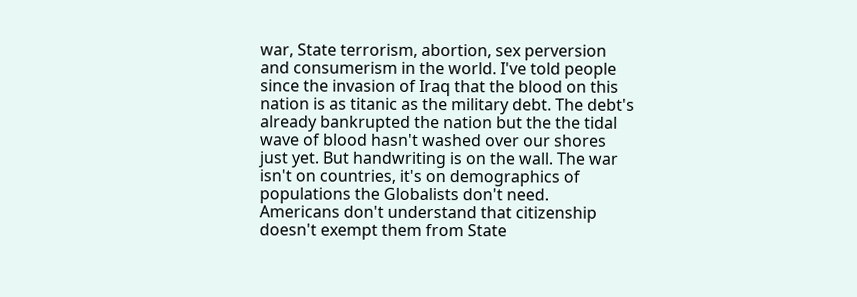war, State terrorism, abortion, sex perversion and consumerism in the world. I've told people since the invasion of Iraq that the blood on this nation is as titanic as the military debt. The debt's already bankrupted the nation but the the tidal wave of blood hasn't washed over our shores just yet. But handwriting is on the wall. The war isn't on countries, it's on demographics of populations the Globalists don't need.
Americans don't understand that citizenship doesn't exempt them from State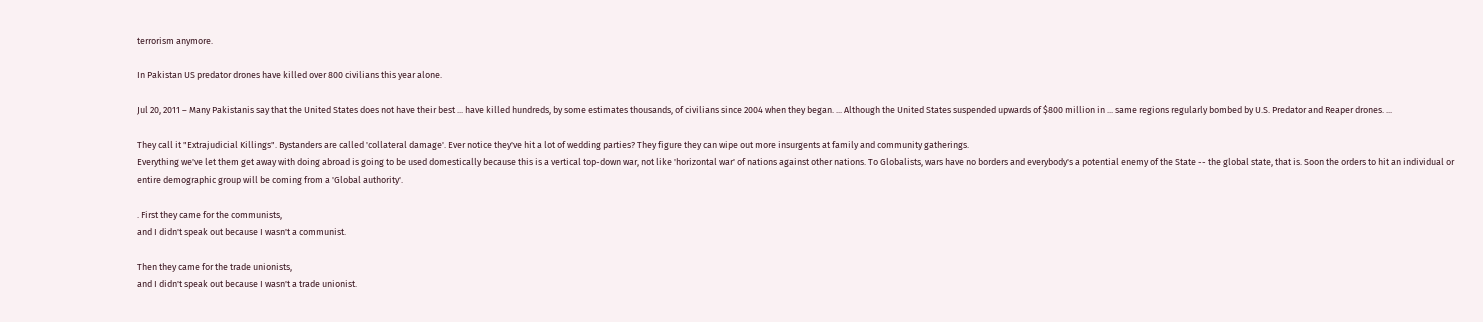terrorism anymore.

In Pakistan US predator drones have killed over 800 civilians this year alone.

Jul 20, 2011 – Many Pakistanis say that the United States does not have their best ... have killed hundreds, by some estimates thousands, of civilians since 2004 when they began. ... Although the United States suspended upwards of $800 million in ... same regions regularly bombed by U.S. Predator and Reaper drones. ...

They call it "Extrajudicial Killings". Bystanders are called 'collateral damage'. Ever notice they've hit a lot of wedding parties? They figure they can wipe out more insurgents at family and community gatherings.
Everything we've let them get away with doing abroad is going to be used domestically because this is a vertical top-down war, not like 'horizontal war' of nations against other nations. To Globalists, wars have no borders and everybody's a potential enemy of the State -- the global state, that is. Soon the orders to hit an individual or entire demographic group will be coming from a 'Global authority'.

. First they came for the communists,
and I didn't speak out because I wasn't a communist.

Then they came for the trade unionists,
and I didn't speak out because I wasn't a trade unionist.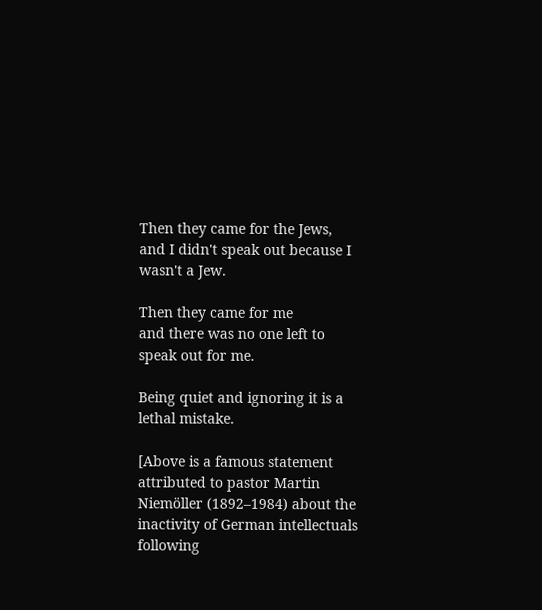Then they came for the Jews,
and I didn't speak out because I wasn't a Jew.

Then they came for me
and there was no one left to speak out for me.

Being quiet and ignoring it is a lethal mistake.

[Above is a famous statement attributed to pastor Martin Niemöller (1892–1984) about the inactivity of German intellectuals following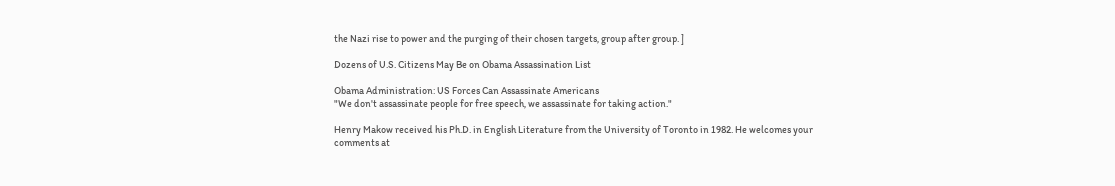the Nazi rise to power and the purging of their chosen targets, group after group. ]

Dozens of U.S. Citizens May Be on Obama Assassination List

Obama Administration: US Forces Can Assassinate Americans
"We don't assassinate people for free speech, we assassinate for taking action."

Henry Makow received his Ph.D. in English Literature from the University of Toronto in 1982. He welcomes your comments at